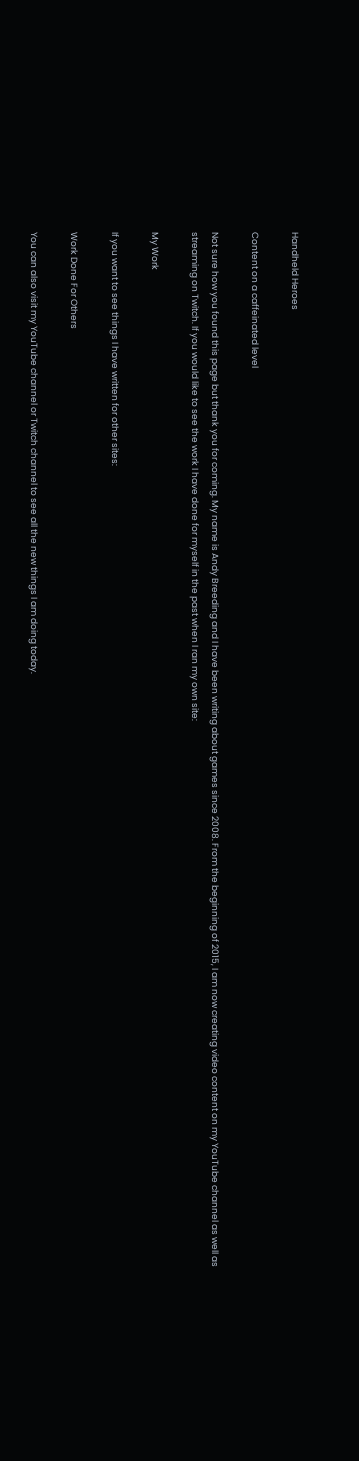Handheld Heroes

Content on a caffeinated level

Not sure how you found this page but thank you for coming. My name is Andy Breeding and I have been writing about games since 2008. From the beginning of 2015, I am now creating video content on my YouTube channel as well as streaming on Twitch. If you would like to see the work I have done for myself in the past when I ran my own site:

My Work

If you want to see things I have written for other sites:

Work Done For Others

You can also visit my YouTube channel or Twitch channel to see all the new things I am doing today.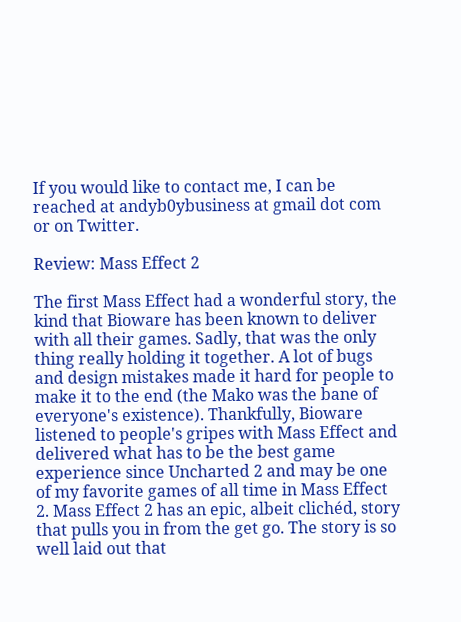If you would like to contact me, I can be reached at andyb0ybusiness at gmail dot com or on Twitter.

Review: Mass Effect 2

The first Mass Effect had a wonderful story, the kind that Bioware has been known to deliver with all their games. Sadly, that was the only thing really holding it together. A lot of bugs and design mistakes made it hard for people to make it to the end (the Mako was the bane of everyone's existence). Thankfully, Bioware listened to people's gripes with Mass Effect and delivered what has to be the best game experience since Uncharted 2 and may be one of my favorite games of all time in Mass Effect 2. Mass Effect 2 has an epic, albeit clichéd, story that pulls you in from the get go. The story is so well laid out that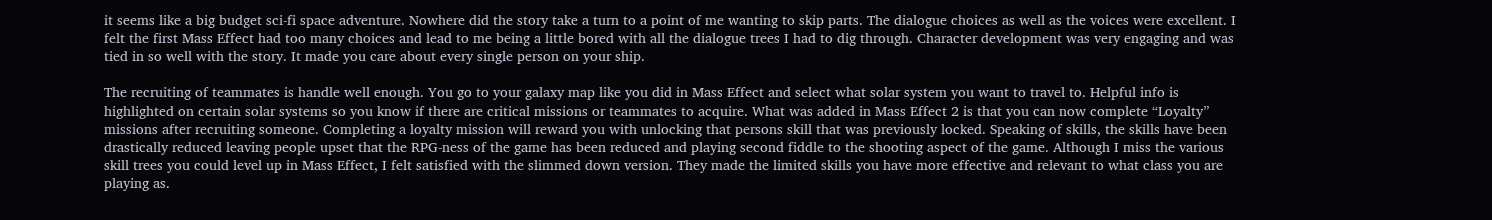it seems like a big budget sci-fi space adventure. Nowhere did the story take a turn to a point of me wanting to skip parts. The dialogue choices as well as the voices were excellent. I felt the first Mass Effect had too many choices and lead to me being a little bored with all the dialogue trees I had to dig through. Character development was very engaging and was tied in so well with the story. It made you care about every single person on your ship.

The recruiting of teammates is handle well enough. You go to your galaxy map like you did in Mass Effect and select what solar system you want to travel to. Helpful info is highlighted on certain solar systems so you know if there are critical missions or teammates to acquire. What was added in Mass Effect 2 is that you can now complete “Loyalty” missions after recruiting someone. Completing a loyalty mission will reward you with unlocking that persons skill that was previously locked. Speaking of skills, the skills have been drastically reduced leaving people upset that the RPG-ness of the game has been reduced and playing second fiddle to the shooting aspect of the game. Although I miss the various skill trees you could level up in Mass Effect, I felt satisfied with the slimmed down version. They made the limited skills you have more effective and relevant to what class you are playing as.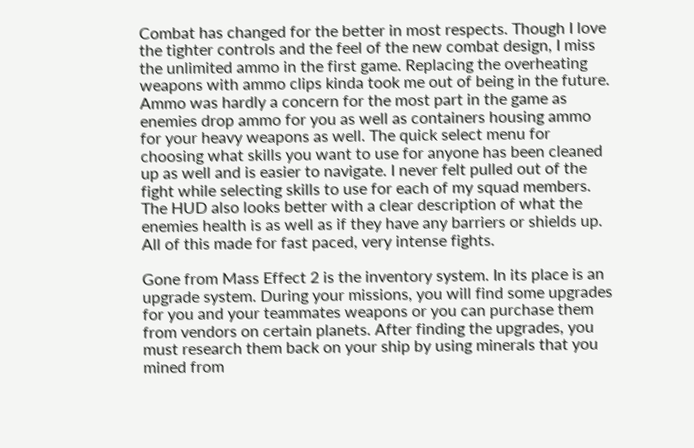Combat has changed for the better in most respects. Though I love the tighter controls and the feel of the new combat design, I miss the unlimited ammo in the first game. Replacing the overheating weapons with ammo clips kinda took me out of being in the future. Ammo was hardly a concern for the most part in the game as enemies drop ammo for you as well as containers housing ammo for your heavy weapons as well. The quick select menu for choosing what skills you want to use for anyone has been cleaned up as well and is easier to navigate. I never felt pulled out of the fight while selecting skills to use for each of my squad members. The HUD also looks better with a clear description of what the enemies health is as well as if they have any barriers or shields up. All of this made for fast paced, very intense fights.

Gone from Mass Effect 2 is the inventory system. In its place is an upgrade system. During your missions, you will find some upgrades for you and your teammates weapons or you can purchase them from vendors on certain planets. After finding the upgrades, you must research them back on your ship by using minerals that you mined from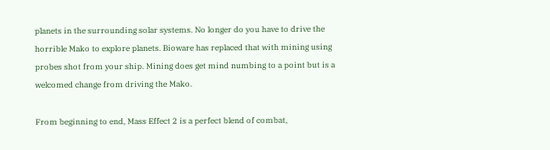planets in the surrounding solar systems. No longer do you have to drive the horrible Mako to explore planets. Bioware has replaced that with mining using probes shot from your ship. Mining does get mind numbing to a point but is a welcomed change from driving the Mako.

From beginning to end, Mass Effect 2 is a perfect blend of combat,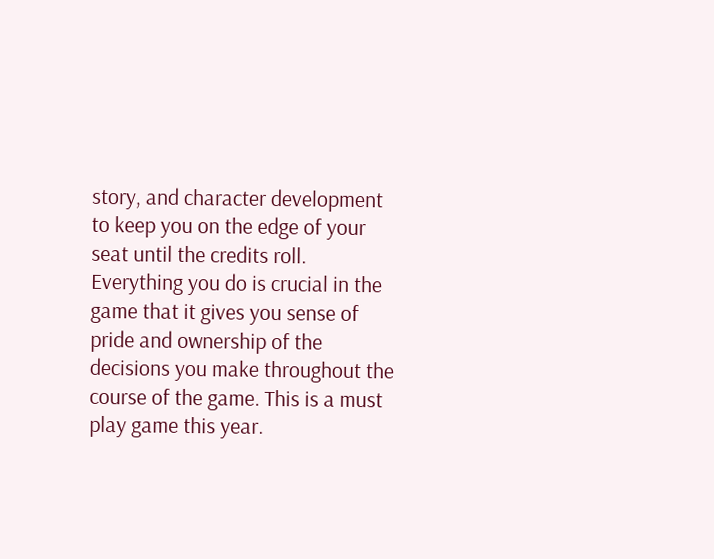story, and character development to keep you on the edge of your seat until the credits roll. Everything you do is crucial in the game that it gives you sense of pride and ownership of the decisions you make throughout the course of the game. This is a must play game this year.